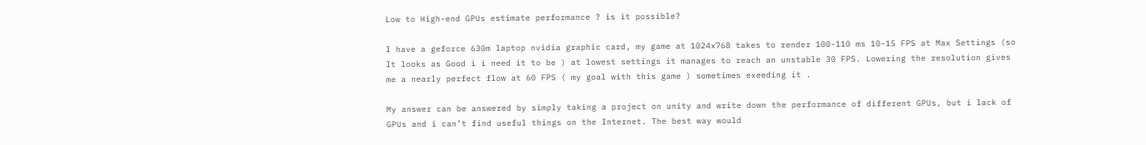Low to High-end GPUs estimate performance ? is it possible?

I have a geforce 630m laptop nvidia graphic card, my game at 1024x768 takes to render 100-110 ms 10-15 FPS at Max Settings (so It looks as Good i i need it to be ) at lowest settings it manages to reach an unstable 30 FPS. Lowering the resolution gives me a nearly perfect flow at 60 FPS ( my goal with this game ) sometimes exeeding it .

My answer can be answered by simply taking a project on unity and write down the performance of different GPUs, but i lack of GPUs and i can’t find useful things on the Internet. The best way would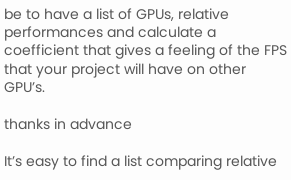be to have a list of GPUs, relative performances and calculate a coefficient that gives a feeling of the FPS that your project will have on other GPU’s.

thanks in advance

It’s easy to find a list comparing relative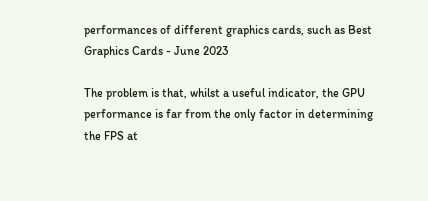performances of different graphics cards, such as Best Graphics Cards - June 2023

The problem is that, whilst a useful indicator, the GPU performance is far from the only factor in determining the FPS at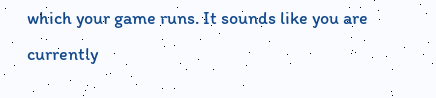which your game runs. It sounds like you are currently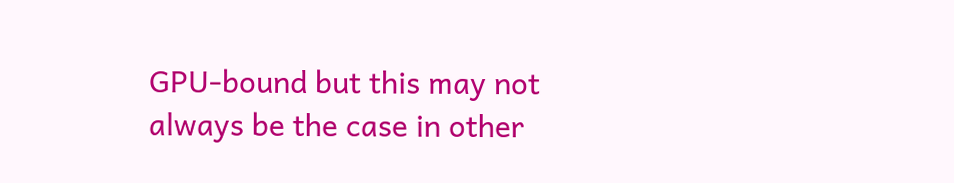GPU-bound but this may not always be the case in other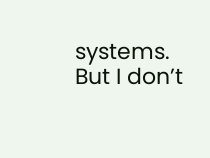systems. But I don’t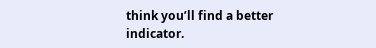think you’ll find a better indicator.